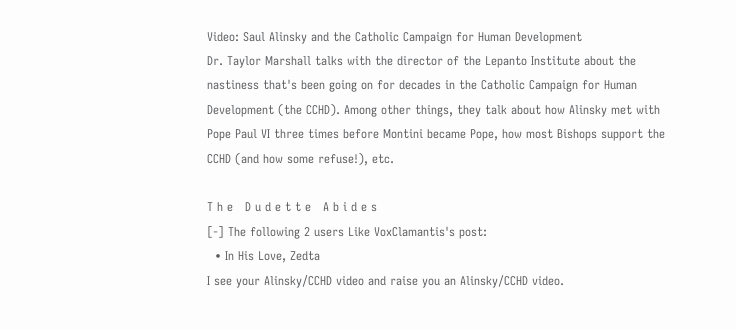Video: Saul Alinsky and the Catholic Campaign for Human Development
Dr. Taylor Marshall talks with the director of the Lepanto Institute about the nastiness that's been going on for decades in the Catholic Campaign for Human Development (the CCHD). Among other things, they talk about how Alinsky met with Pope Paul VI three times before Montini became Pope, how most Bishops support the CCHD (and how some refuse!), etc.

T h e   D u d e t t e   A b i d e s
[-] The following 2 users Like VoxClamantis's post:
  • In His Love, Zedta
I see your Alinsky/CCHD video and raise you an Alinsky/CCHD video.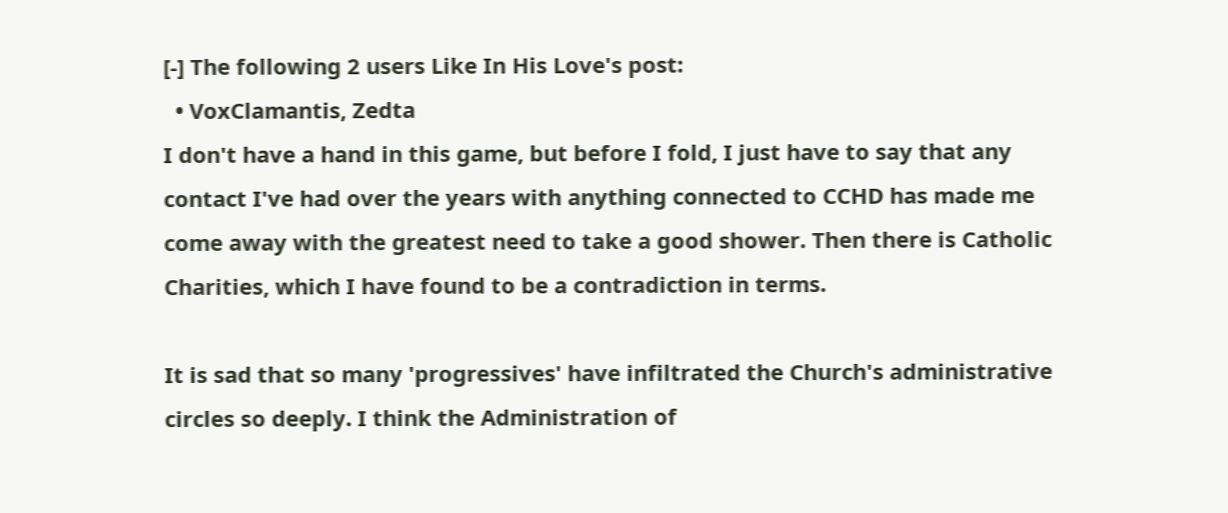[-] The following 2 users Like In His Love's post:
  • VoxClamantis, Zedta
I don't have a hand in this game, but before I fold, I just have to say that any contact I've had over the years with anything connected to CCHD has made me come away with the greatest need to take a good shower. Then there is Catholic Charities, which I have found to be a contradiction in terms.

It is sad that so many 'progressives' have infiltrated the Church's administrative circles so deeply. I think the Administration of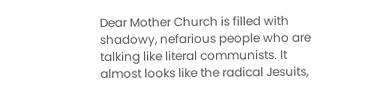Dear Mother Church is filled with shadowy, nefarious people who are talking like literal communists. It almost looks like the radical Jesuits,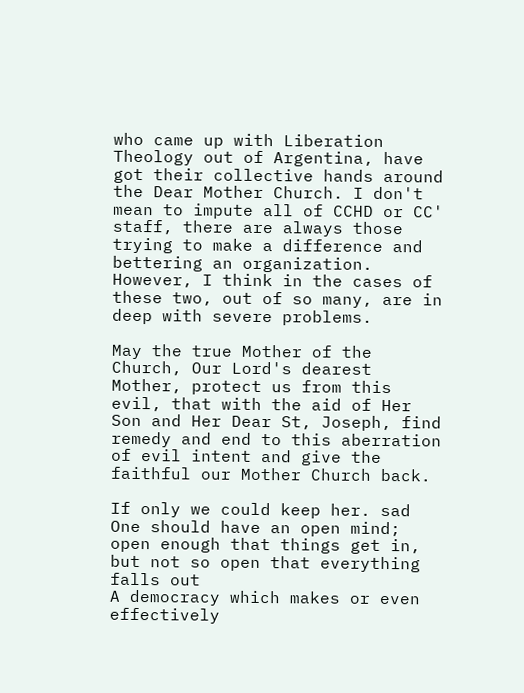who came up with Liberation Theology out of Argentina, have got their collective hands around the Dear Mother Church. I don't mean to impute all of CCHD or CC' staff, there are always those trying to make a difference and bettering an organization. However, I think in the cases of these two, out of so many, are in deep with severe problems.

May the true Mother of the Church, Our Lord's dearest Mother, protect us from this evil, that with the aid of Her Son and Her Dear St, Joseph, find remedy and end to this aberration of evil intent and give the faithful our Mother Church back.

If only we could keep her. sad
One should have an open mind; open enough that things get in, but not so open that everything falls out
A democracy which makes or even effectively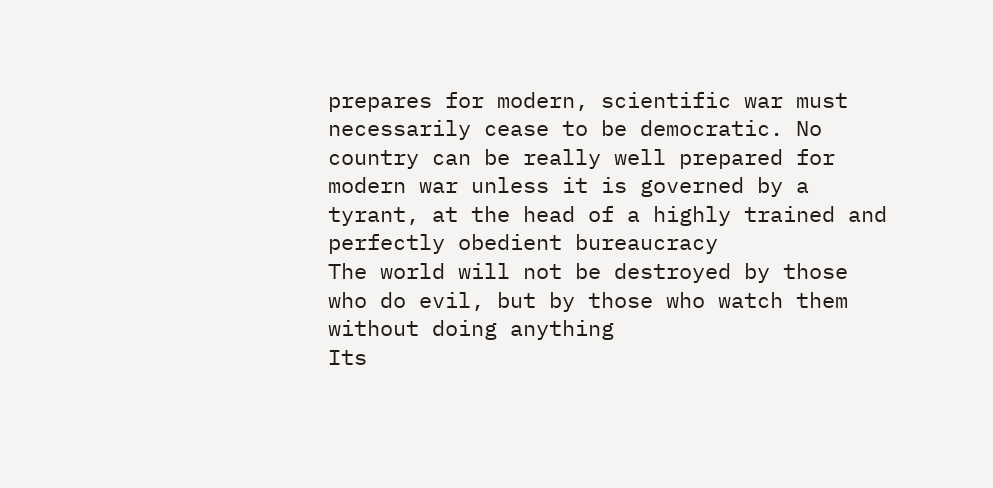prepares for modern, scientific war must necessarily cease to be democratic. No country can be really well prepared for modern war unless it is governed by a tyrant, at the head of a highly trained and perfectly obedient bureaucracy
The world will not be destroyed by those who do evil, but by those who watch them without doing anything
Its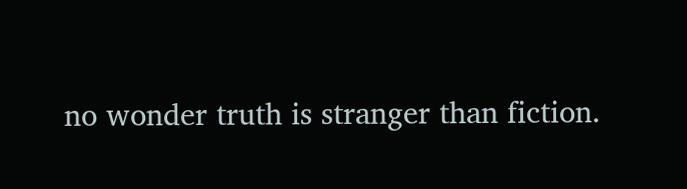no wonder truth is stranger than fiction.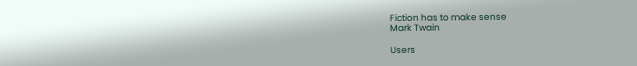Fiction has to make sense
Mark Twain

Users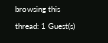browsing this thread: 1 Guest(s)